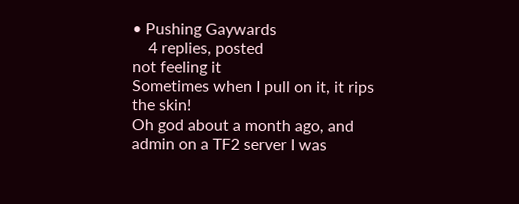• Pushing Gaywards
    4 replies, posted
not feeling it
Sometimes when I pull on it, it rips the skin!
Oh god about a month ago, and admin on a TF2 server I was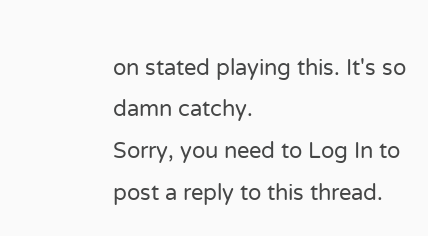on stated playing this. It's so damn catchy.
Sorry, you need to Log In to post a reply to this thread.